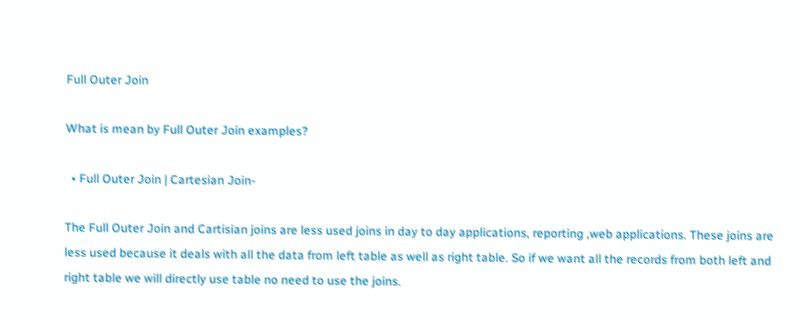Full Outer Join

What is mean by Full Outer Join examples?

  • Full Outer Join | Cartesian Join-

The Full Outer Join and Cartisian joins are less used joins in day to day applications, reporting ,web applications. These joins are less used because it deals with all the data from left table as well as right table. So if we want all the records from both left and right table we will directly use table no need to use the joins.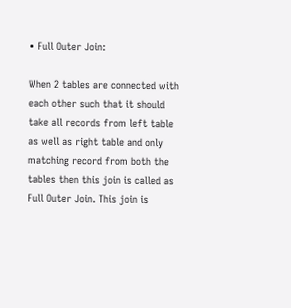• Full Outer Join:

When 2 tables are connected with each other such that it should take all records from left table as well as right table and only matching record from both the tables then this join is called as Full Outer Join. This join is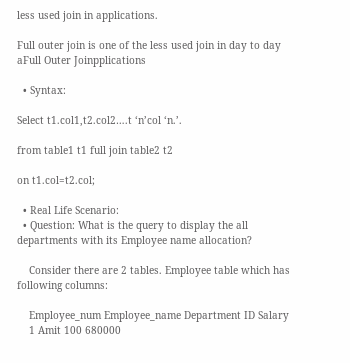less used join in applications.

Full outer join is one of the less used join in day to day aFull Outer Joinpplications

  • Syntax:

Select t1.col1,t2.col2….t ‘n’col ‘n.’.

from table1 t1 full join table2 t2

on t1.col=t2.col;

  • Real Life Scenario:
  • Question: What is the query to display the all departments with its Employee name allocation?

    Consider there are 2 tables. Employee table which has following columns:

    Employee_num Employee_name Department ID Salary
    1 Amit 100 680000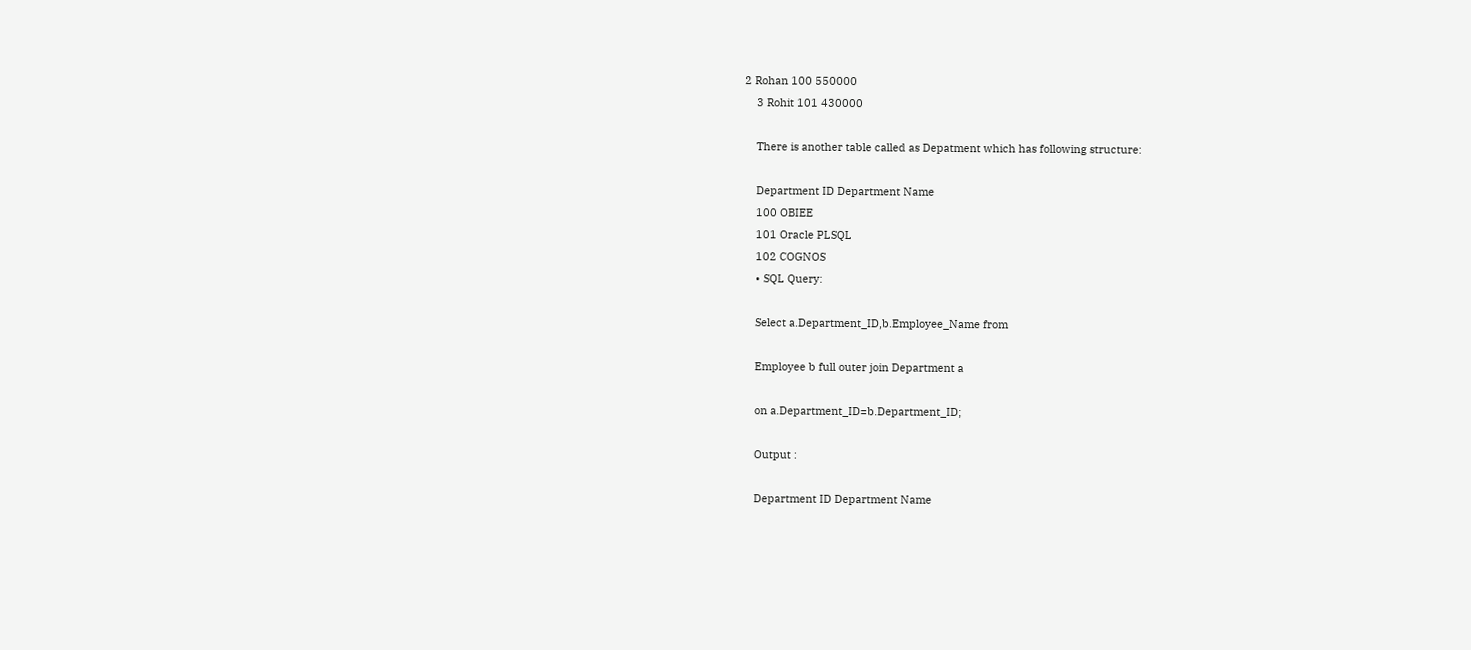2 Rohan 100 550000
    3 Rohit 101 430000

    There is another table called as Depatment which has following structure:

    Department ID Department Name
    100 OBIEE
    101 Oracle PLSQL
    102 COGNOS
    • SQL Query:

    Select a.Department_ID,b.Employee_Name from

    Employee b full outer join Department a

    on a.Department_ID=b.Department_ID;

    Output :

    Department ID Department Name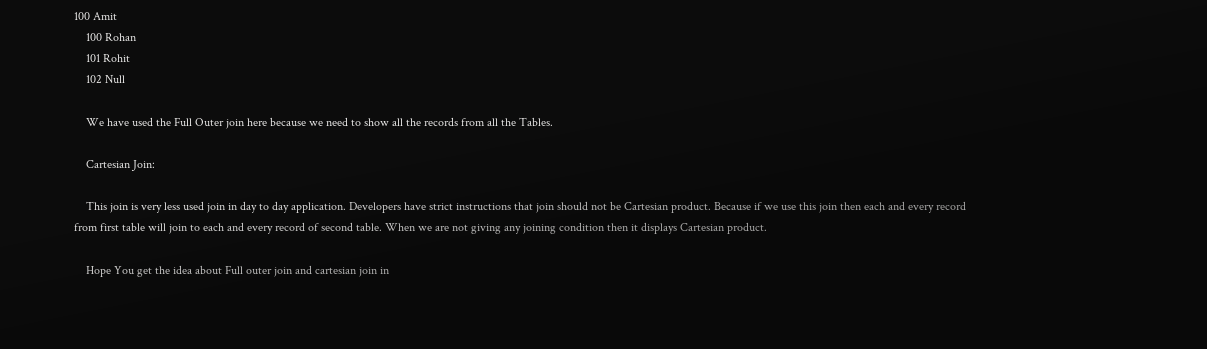100 Amit
    100 Rohan
    101 Rohit
    102 Null

    We have used the Full Outer join here because we need to show all the records from all the Tables.

    Cartesian Join:

    This join is very less used join in day to day application. Developers have strict instructions that join should not be Cartesian product. Because if we use this join then each and every record from first table will join to each and every record of second table. When we are not giving any joining condition then it displays Cartesian product.

    Hope You get the idea about Full outer join and cartesian join in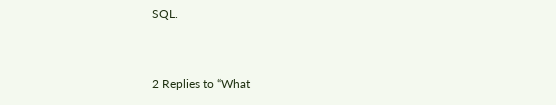SQL.


2 Replies to “What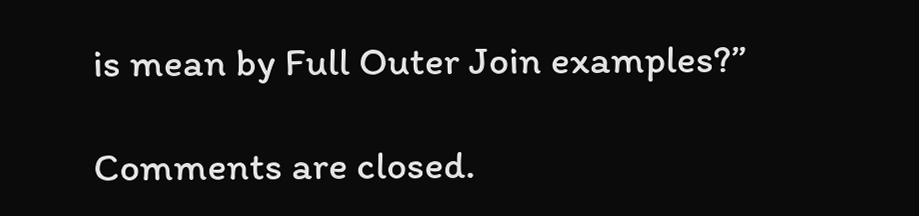is mean by Full Outer Join examples?”

Comments are closed.